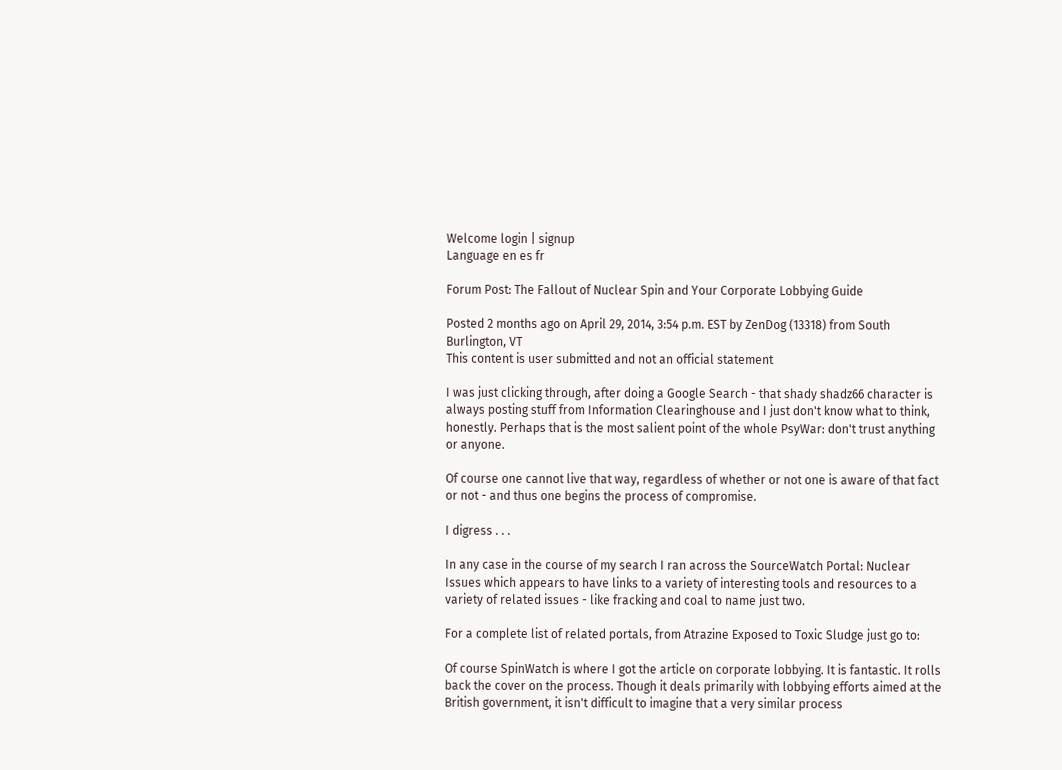Welcome login | signup
Language en es fr

Forum Post: The Fallout of Nuclear Spin and Your Corporate Lobbying Guide

Posted 2 months ago on April 29, 2014, 3:54 p.m. EST by ZenDog (13318) from South Burlington, VT
This content is user submitted and not an official statement

I was just clicking through, after doing a Google Search - that shady shadz66 character is always posting stuff from Information Clearinghouse and I just don't know what to think, honestly. Perhaps that is the most salient point of the whole PsyWar: don't trust anything or anyone.

Of course one cannot live that way, regardless of whether or not one is aware of that fact or not - and thus one begins the process of compromise.

I digress . . .

In any case in the course of my search I ran across the SourceWatch Portal: Nuclear Issues which appears to have links to a variety of interesting tools and resources to a variety of related issues - like fracking and coal to name just two.

For a complete list of related portals, from Atrazine Exposed to Toxic Sludge just go to:

Of course SpinWatch is where I got the article on corporate lobbying. It is fantastic. It rolls back the cover on the process. Though it deals primarily with lobbying efforts aimed at the British government, it isn't difficult to imagine that a very similar process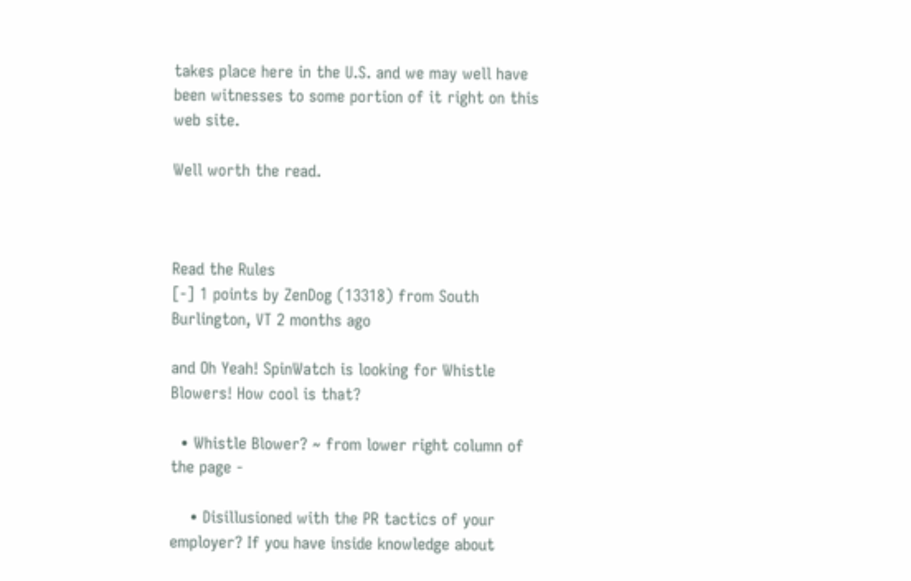takes place here in the U.S. and we may well have been witnesses to some portion of it right on this web site.

Well worth the read.



Read the Rules
[-] 1 points by ZenDog (13318) from South Burlington, VT 2 months ago

and Oh Yeah! SpinWatch is looking for Whistle Blowers! How cool is that?

  • Whistle Blower? ~ from lower right column of the page -

    • Disillusioned with the PR tactics of your employer? If you have inside knowledge about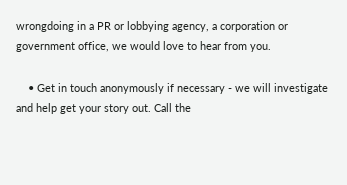wrongdoing in a PR or lobbying agency, a corporation or government office, we would love to hear from you.

    • Get in touch anonymously if necessary - we will investigate and help get your story out. Call the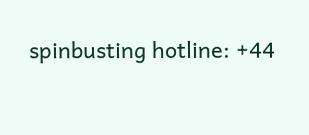spinbusting hotline: +44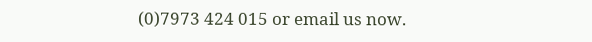(0)7973 424 015 or email us now.